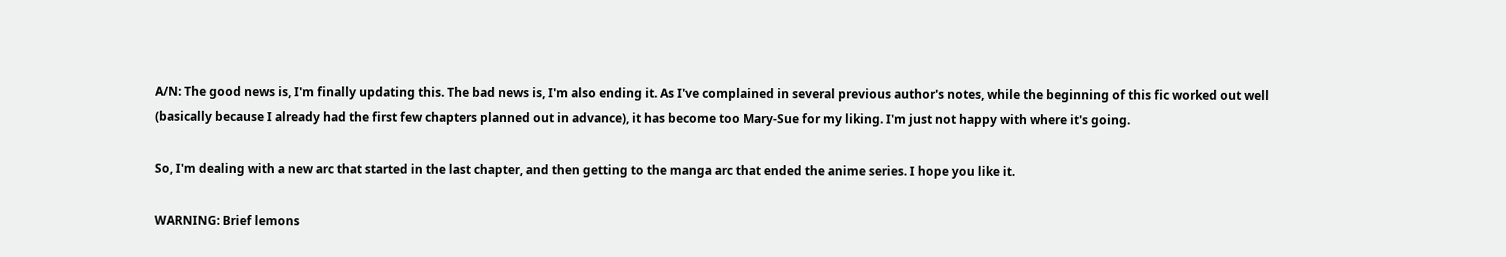A/N: The good news is, I'm finally updating this. The bad news is, I'm also ending it. As I've complained in several previous author's notes, while the beginning of this fic worked out well (basically because I already had the first few chapters planned out in advance), it has become too Mary-Sue for my liking. I'm just not happy with where it's going.

So, I'm dealing with a new arc that started in the last chapter, and then getting to the manga arc that ended the anime series. I hope you like it.

WARNING: Brief lemons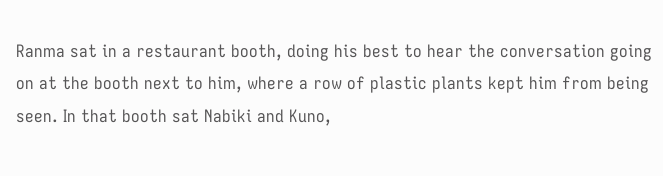Ranma sat in a restaurant booth, doing his best to hear the conversation going on at the booth next to him, where a row of plastic plants kept him from being seen. In that booth sat Nabiki and Kuno,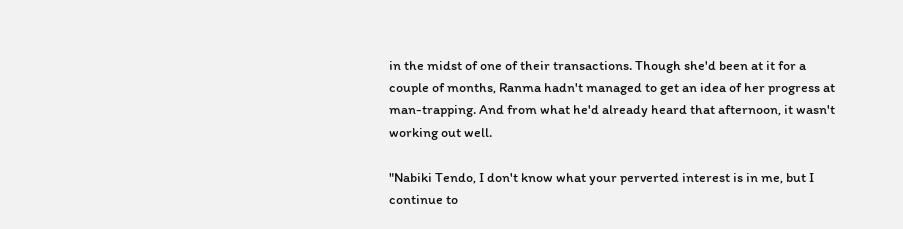in the midst of one of their transactions. Though she'd been at it for a couple of months, Ranma hadn't managed to get an idea of her progress at man-trapping. And from what he'd already heard that afternoon, it wasn't working out well.

"Nabiki Tendo, I don't know what your perverted interest is in me, but I continue to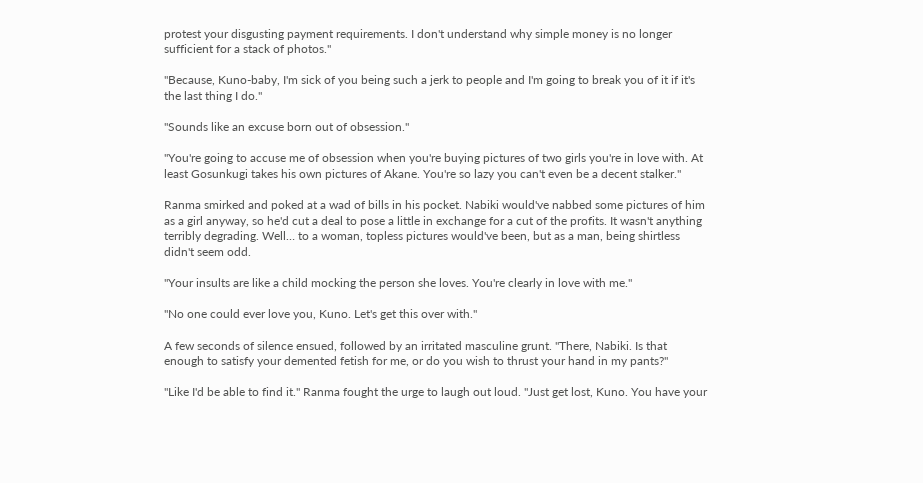protest your disgusting payment requirements. I don't understand why simple money is no longer sufficient for a stack of photos."

"Because, Kuno-baby, I'm sick of you being such a jerk to people and I'm going to break you of it if it's the last thing I do."

"Sounds like an excuse born out of obsession."

"You're going to accuse me of obsession when you're buying pictures of two girls you're in love with. At least Gosunkugi takes his own pictures of Akane. You're so lazy you can't even be a decent stalker."

Ranma smirked and poked at a wad of bills in his pocket. Nabiki would've nabbed some pictures of him as a girl anyway, so he'd cut a deal to pose a little in exchange for a cut of the profits. It wasn't anything terribly degrading. Well… to a woman, topless pictures would've been, but as a man, being shirtless didn't seem odd.

"Your insults are like a child mocking the person she loves. You're clearly in love with me."

"No one could ever love you, Kuno. Let's get this over with."

A few seconds of silence ensued, followed by an irritated masculine grunt. "There, Nabiki. Is that enough to satisfy your demented fetish for me, or do you wish to thrust your hand in my pants?"

"Like I'd be able to find it." Ranma fought the urge to laugh out loud. "Just get lost, Kuno. You have your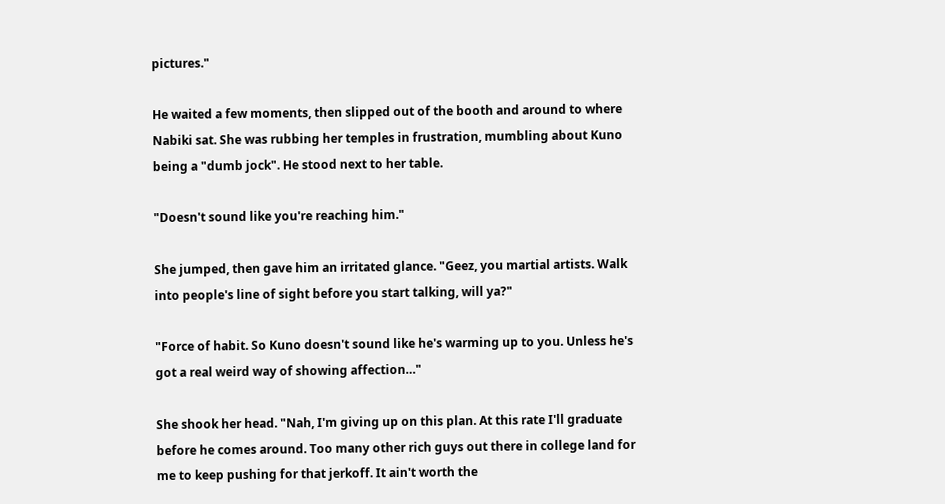pictures."

He waited a few moments, then slipped out of the booth and around to where Nabiki sat. She was rubbing her temples in frustration, mumbling about Kuno being a "dumb jock". He stood next to her table.

"Doesn't sound like you're reaching him."

She jumped, then gave him an irritated glance. "Geez, you martial artists. Walk into people's line of sight before you start talking, will ya?"

"Force of habit. So Kuno doesn't sound like he's warming up to you. Unless he's got a real weird way of showing affection…"

She shook her head. "Nah, I'm giving up on this plan. At this rate I'll graduate before he comes around. Too many other rich guys out there in college land for me to keep pushing for that jerkoff. It ain't worth the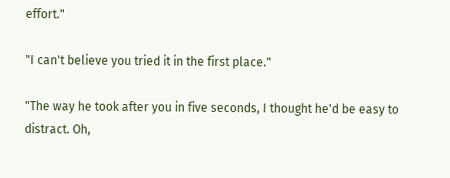effort."

"I can't believe you tried it in the first place."

"The way he took after you in five seconds, I thought he'd be easy to distract. Oh,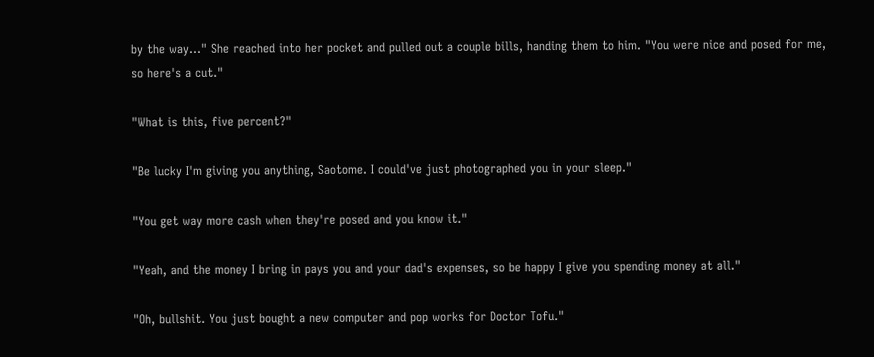by the way…" She reached into her pocket and pulled out a couple bills, handing them to him. "You were nice and posed for me, so here's a cut."

"What is this, five percent?"

"Be lucky I'm giving you anything, Saotome. I could've just photographed you in your sleep."

"You get way more cash when they're posed and you know it."

"Yeah, and the money I bring in pays you and your dad's expenses, so be happy I give you spending money at all."

"Oh, bullshit. You just bought a new computer and pop works for Doctor Tofu."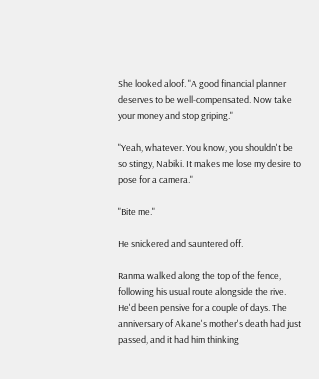She looked aloof. "A good financial planner deserves to be well-compensated. Now take your money and stop griping."

"Yeah, whatever. You know, you shouldn't be so stingy, Nabiki. It makes me lose my desire to pose for a camera."

"Bite me."

He snickered and sauntered off.

Ranma walked along the top of the fence, following his usual route alongside the rive. He'd been pensive for a couple of days. The anniversary of Akane's mother's death had just passed, and it had him thinking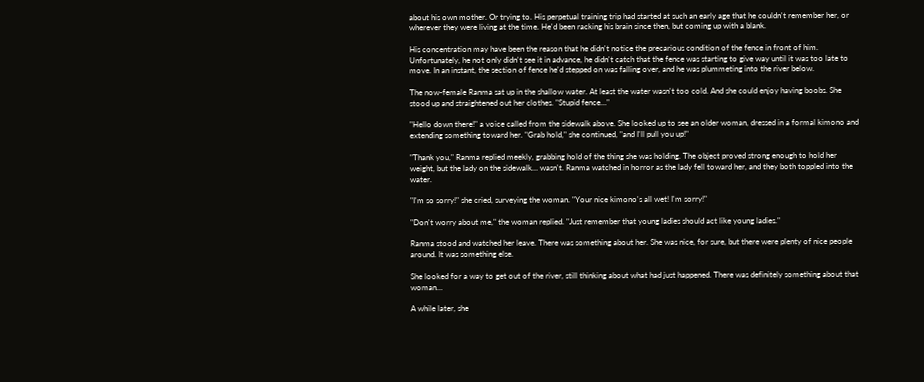about his own mother. Or trying to. His perpetual training trip had started at such an early age that he couldn't remember her, or wherever they were living at the time. He'd been racking his brain since then, but coming up with a blank.

His concentration may have been the reason that he didn't notice the precarious condition of the fence in front of him. Unfortunately, he not only didn't see it in advance, he didn't catch that the fence was starting to give way until it was too late to move. In an instant, the section of fence he'd stepped on was falling over, and he was plummeting into the river below.

The now-female Ranma sat up in the shallow water. At least the water wasn't too cold. And she could enjoy having boobs. She stood up and straightened out her clothes. "Stupid fence…"

"Hello down there!" a voice called from the sidewalk above. She looked up to see an older woman, dressed in a formal kimono and extending something toward her. "Grab hold," she continued, "and I'll pull you up!"

"Thank you," Ranma replied meekly, grabbing hold of the thing she was holding. The object proved strong enough to hold her weight, but the lady on the sidewalk… wasn't. Ranma watched in horror as the lady fell toward her, and they both toppled into the water.

"I'm so sorry!" she cried, surveying the woman. "Your nice kimono's all wet! I'm sorry!"

"Don't worry about me," the woman replied. "Just remember that young ladies should act like young ladies."

Ranma stood and watched her leave. There was something about her. She was nice, for sure, but there were plenty of nice people around. It was something else.

She looked for a way to get out of the river, still thinking about what had just happened. There was definitely something about that woman…

A while later, she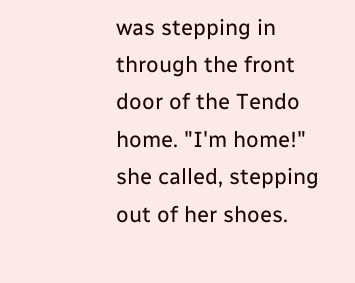was stepping in through the front door of the Tendo home. "I'm home!" she called, stepping out of her shoes.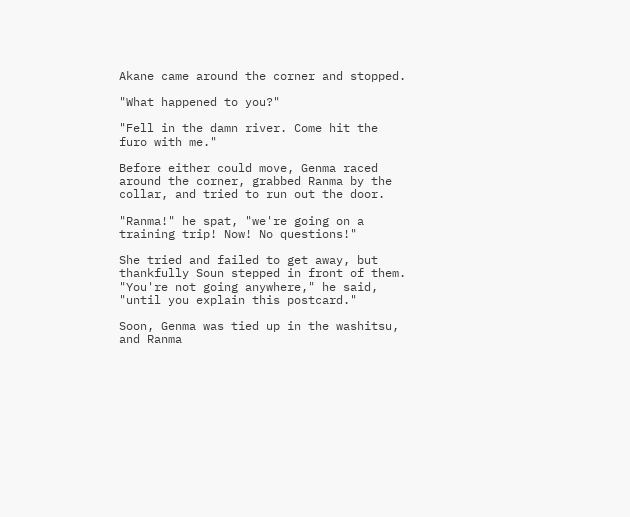Akane came around the corner and stopped.

"What happened to you?"

"Fell in the damn river. Come hit the furo with me."

Before either could move, Genma raced around the corner, grabbed Ranma by the collar, and tried to run out the door.

"Ranma!" he spat, "we're going on a training trip! Now! No questions!"

She tried and failed to get away, but thankfully Soun stepped in front of them. "You're not going anywhere," he said, "until you explain this postcard."

Soon, Genma was tied up in the washitsu, and Ranma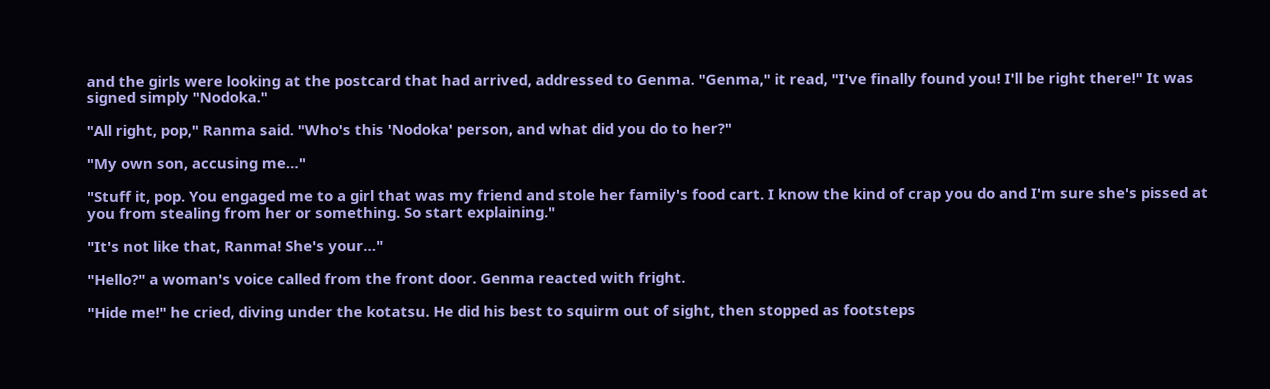and the girls were looking at the postcard that had arrived, addressed to Genma. "Genma," it read, "I've finally found you! I'll be right there!" It was signed simply "Nodoka."

"All right, pop," Ranma said. "Who's this 'Nodoka' person, and what did you do to her?"

"My own son, accusing me…"

"Stuff it, pop. You engaged me to a girl that was my friend and stole her family's food cart. I know the kind of crap you do and I'm sure she's pissed at you from stealing from her or something. So start explaining."

"It's not like that, Ranma! She's your…"

"Hello?" a woman's voice called from the front door. Genma reacted with fright.

"Hide me!" he cried, diving under the kotatsu. He did his best to squirm out of sight, then stopped as footsteps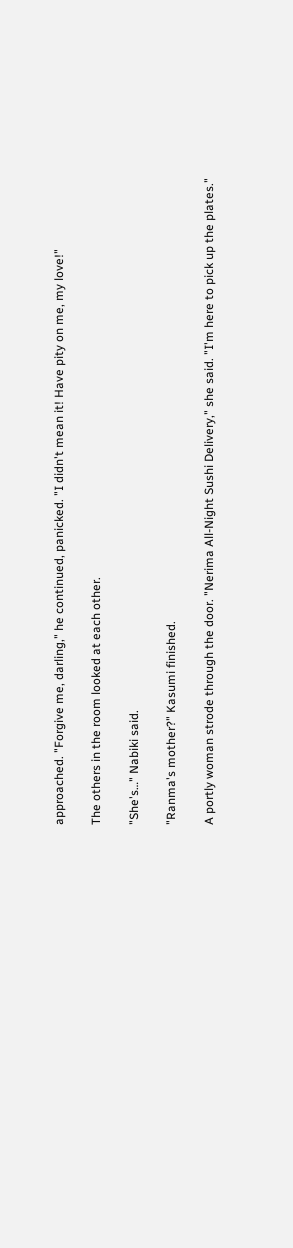approached. "Forgive me, darling," he continued, panicked. "I didn't mean it! Have pity on me, my love!"

The others in the room looked at each other.

"She's…" Nabiki said.

"Ranma's mother?" Kasumi finished.

A portly woman strode through the door. "Nerima All-Night Sushi Delivery," she said. "I'm here to pick up the plates."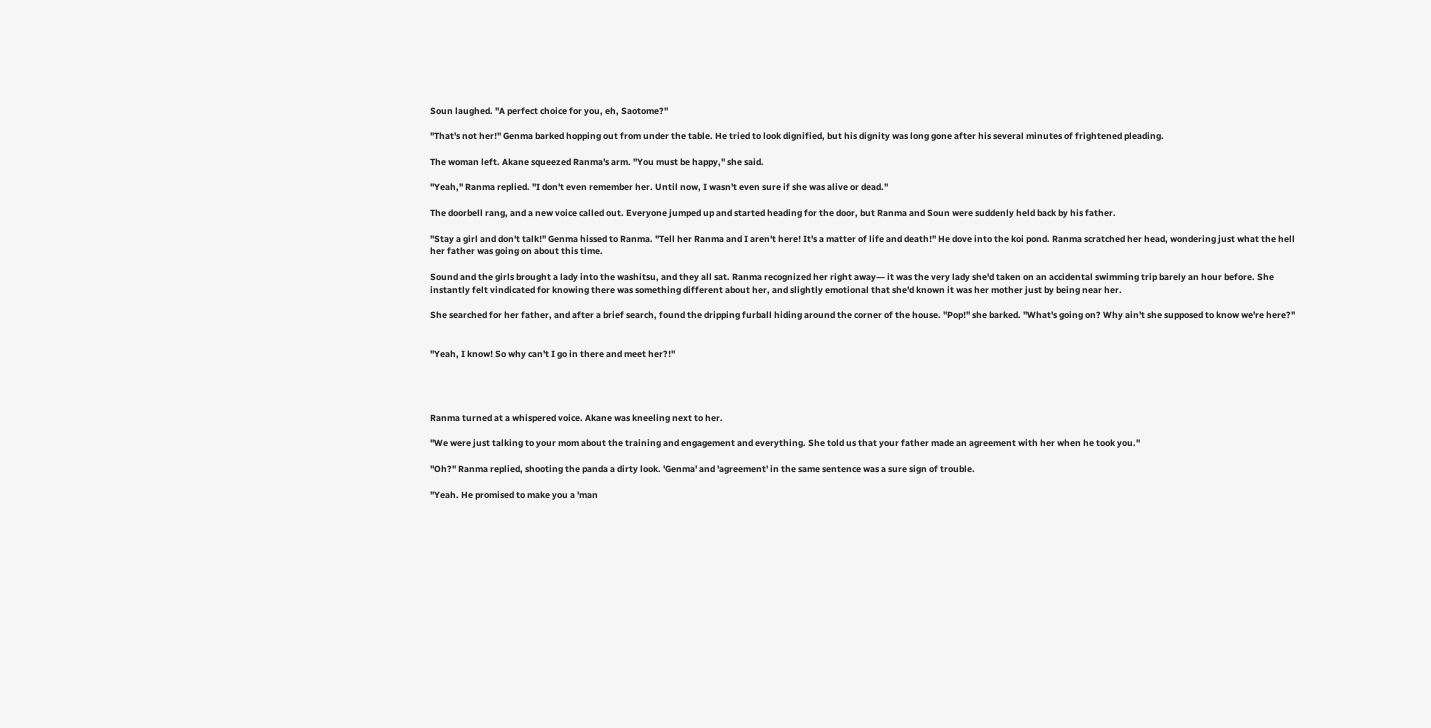Soun laughed. "A perfect choice for you, eh, Saotome?"

"That's not her!" Genma barked hopping out from under the table. He tried to look dignified, but his dignity was long gone after his several minutes of frightened pleading.

The woman left. Akane squeezed Ranma's arm. "You must be happy," she said.

"Yeah," Ranma replied. "I don't even remember her. Until now, I wasn't even sure if she was alive or dead."

The doorbell rang, and a new voice called out. Everyone jumped up and started heading for the door, but Ranma and Soun were suddenly held back by his father.

"Stay a girl and don't talk!" Genma hissed to Ranma. "Tell her Ranma and I aren't here! It's a matter of life and death!" He dove into the koi pond. Ranma scratched her head, wondering just what the hell her father was going on about this time.

Sound and the girls brought a lady into the washitsu, and they all sat. Ranma recognized her right away― it was the very lady she'd taken on an accidental swimming trip barely an hour before. She instantly felt vindicated for knowing there was something different about her, and slightly emotional that she'd known it was her mother just by being near her.

She searched for her father, and after a brief search, found the dripping furball hiding around the corner of the house. "Pop!" she barked. "What's going on? Why ain't she supposed to know we're here?"


"Yeah, I know! So why can't I go in there and meet her?!"




Ranma turned at a whispered voice. Akane was kneeling next to her.

"We were just talking to your mom about the training and engagement and everything. She told us that your father made an agreement with her when he took you."

"Oh?" Ranma replied, shooting the panda a dirty look. 'Genma' and 'agreement' in the same sentence was a sure sign of trouble.

"Yeah. He promised to make you a 'man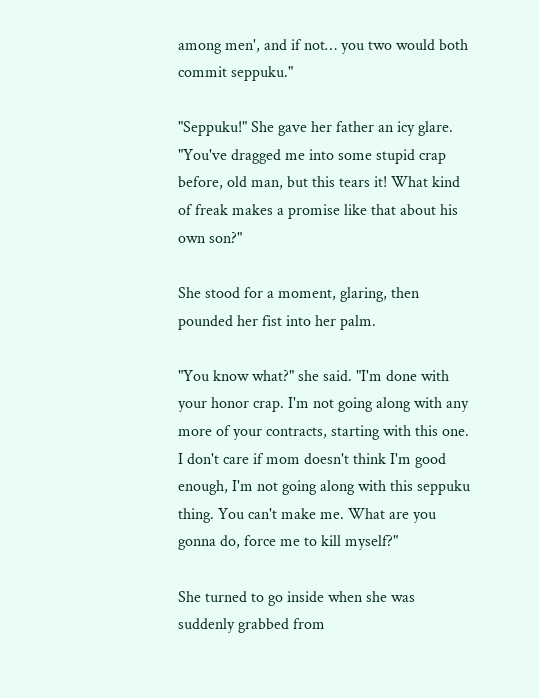among men', and if not… you two would both commit seppuku."

"Seppuku!" She gave her father an icy glare. "You've dragged me into some stupid crap before, old man, but this tears it! What kind of freak makes a promise like that about his own son?"

She stood for a moment, glaring, then pounded her fist into her palm.

"You know what?" she said. "I'm done with your honor crap. I'm not going along with any more of your contracts, starting with this one. I don't care if mom doesn't think I'm good enough, I'm not going along with this seppuku thing. You can't make me. What are you gonna do, force me to kill myself?"

She turned to go inside when she was suddenly grabbed from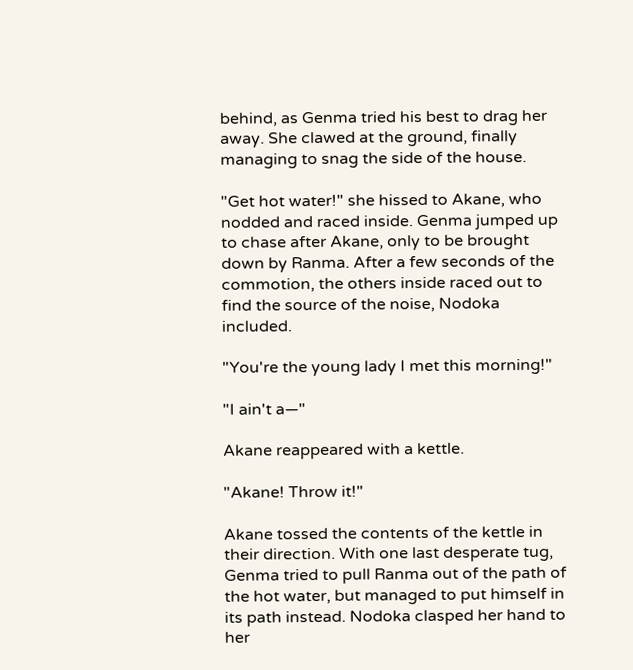behind, as Genma tried his best to drag her away. She clawed at the ground, finally managing to snag the side of the house.

"Get hot water!" she hissed to Akane, who nodded and raced inside. Genma jumped up to chase after Akane, only to be brought down by Ranma. After a few seconds of the commotion, the others inside raced out to find the source of the noise, Nodoka included.

"You're the young lady I met this morning!"

"I ain't a―"

Akane reappeared with a kettle.

"Akane! Throw it!"

Akane tossed the contents of the kettle in their direction. With one last desperate tug, Genma tried to pull Ranma out of the path of the hot water, but managed to put himself in its path instead. Nodoka clasped her hand to her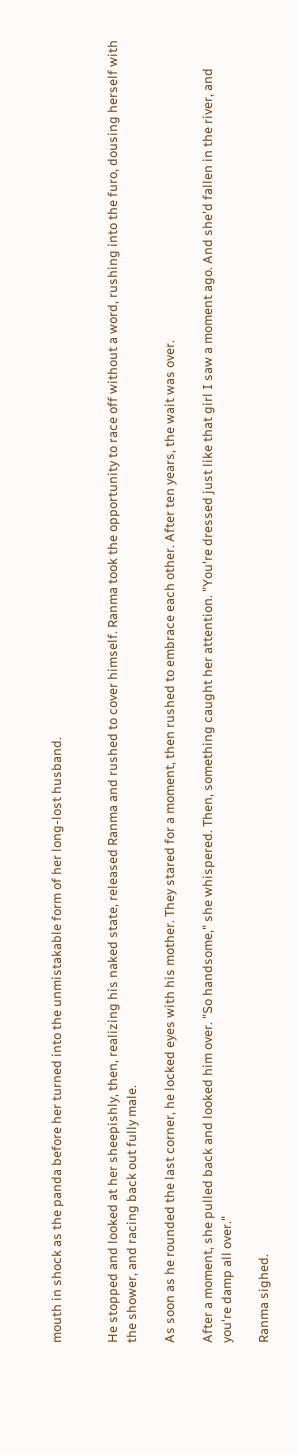mouth in shock as the panda before her turned into the unmistakable form of her long-lost husband.


He stopped and looked at her sheepishly, then, realizing his naked state, released Ranma and rushed to cover himself. Ranma took the opportunity to race off without a word, rushing into the furo, dousing herself with the shower, and racing back out fully male.

As soon as he rounded the last corner, he locked eyes with his mother. They stared for a moment, then rushed to embrace each other. After ten years, the wait was over.

After a moment, she pulled back and looked him over. "So handsome," she whispered. Then, something caught her attention. "You're dressed just like that girl I saw a moment ago. And she'd fallen in the river, and you're damp all over."

Ranma sighed.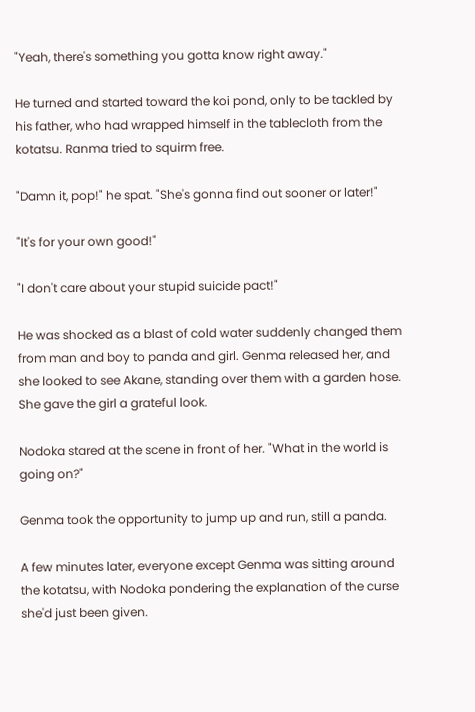"Yeah, there's something you gotta know right away."

He turned and started toward the koi pond, only to be tackled by his father, who had wrapped himself in the tablecloth from the kotatsu. Ranma tried to squirm free.

"Damn it, pop!" he spat. "She's gonna find out sooner or later!"

"It's for your own good!"

"I don't care about your stupid suicide pact!"

He was shocked as a blast of cold water suddenly changed them from man and boy to panda and girl. Genma released her, and she looked to see Akane, standing over them with a garden hose. She gave the girl a grateful look.

Nodoka stared at the scene in front of her. "What in the world is going on?"

Genma took the opportunity to jump up and run, still a panda.

A few minutes later, everyone except Genma was sitting around the kotatsu, with Nodoka pondering the explanation of the curse she'd just been given.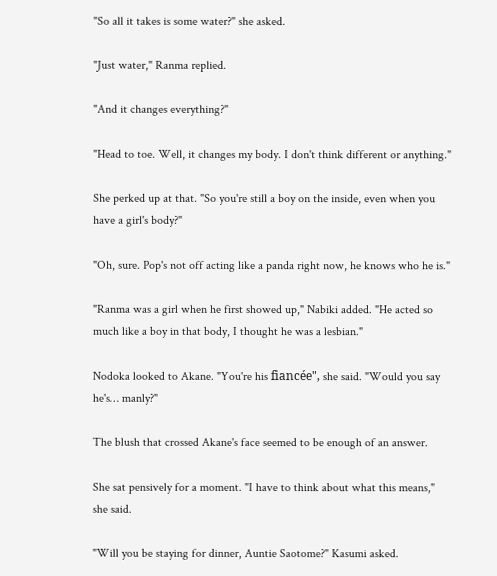"So all it takes is some water?" she asked.

"Just water," Ranma replied.

"And it changes everything?"

"Head to toe. Well, it changes my body. I don't think different or anything."

She perked up at that. "So you're still a boy on the inside, even when you have a girl's body?"

"Oh, sure. Pop's not off acting like a panda right now, he knows who he is."

"Ranma was a girl when he first showed up," Nabiki added. "He acted so much like a boy in that body, I thought he was a lesbian."

Nodoka looked to Akane. "You're his fiancée", she said. "Would you say he's… manly?"

The blush that crossed Akane's face seemed to be enough of an answer.

She sat pensively for a moment. "I have to think about what this means," she said.

"Will you be staying for dinner, Auntie Saotome?" Kasumi asked.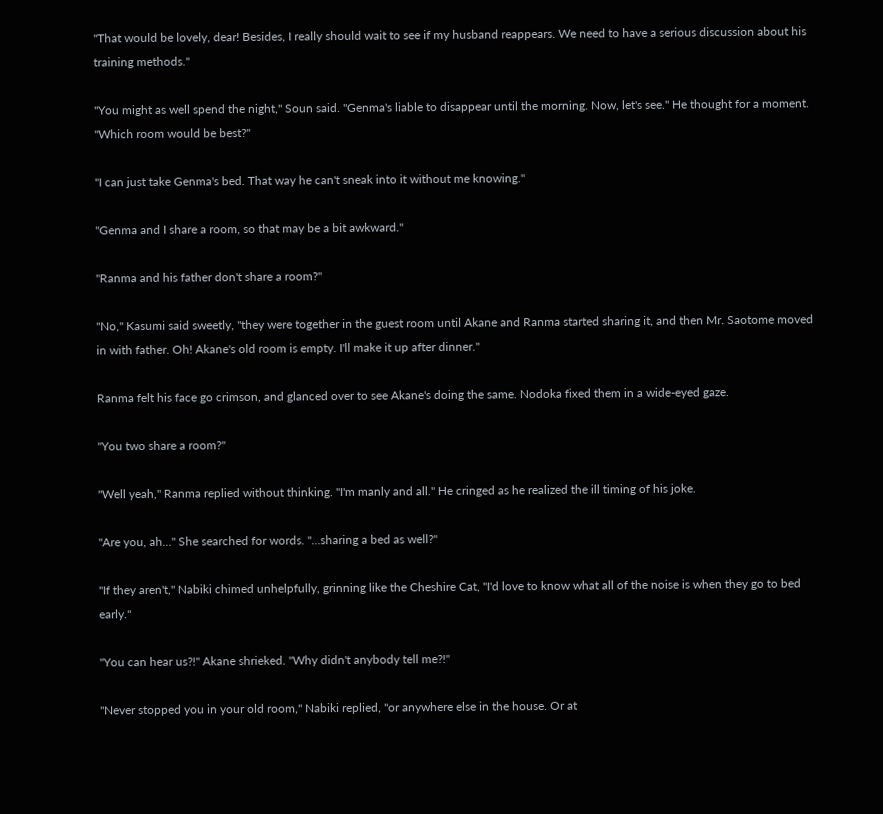"That would be lovely, dear! Besides, I really should wait to see if my husband reappears. We need to have a serious discussion about his training methods."

"You might as well spend the night," Soun said. "Genma's liable to disappear until the morning. Now, let's see." He thought for a moment. "Which room would be best?"

"I can just take Genma's bed. That way he can't sneak into it without me knowing."

"Genma and I share a room, so that may be a bit awkward."

"Ranma and his father don't share a room?"

"No," Kasumi said sweetly, "they were together in the guest room until Akane and Ranma started sharing it, and then Mr. Saotome moved in with father. Oh! Akane's old room is empty. I'll make it up after dinner."

Ranma felt his face go crimson, and glanced over to see Akane's doing the same. Nodoka fixed them in a wide-eyed gaze.

"You two share a room?"

"Well yeah," Ranma replied without thinking. "I'm manly and all." He cringed as he realized the ill timing of his joke.

"Are you, ah…" She searched for words. "…sharing a bed as well?"

"If they aren't," Nabiki chimed unhelpfully, grinning like the Cheshire Cat, "I'd love to know what all of the noise is when they go to bed early."

"You can hear us?!" Akane shrieked. "Why didn't anybody tell me?!"

"Never stopped you in your old room," Nabiki replied, "or anywhere else in the house. Or at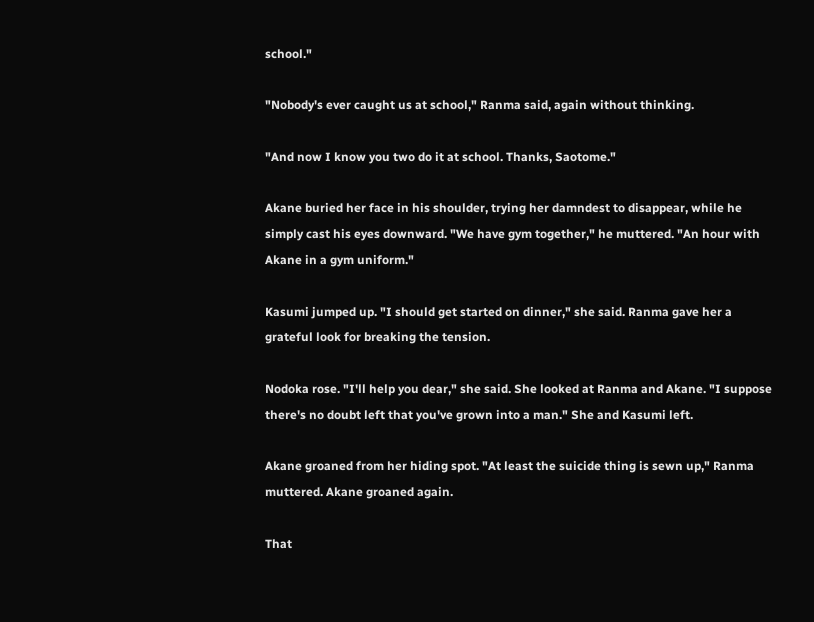school."

"Nobody's ever caught us at school," Ranma said, again without thinking.

"And now I know you two do it at school. Thanks, Saotome."

Akane buried her face in his shoulder, trying her damndest to disappear, while he simply cast his eyes downward. "We have gym together," he muttered. "An hour with Akane in a gym uniform."

Kasumi jumped up. "I should get started on dinner," she said. Ranma gave her a grateful look for breaking the tension.

Nodoka rose. "I'll help you dear," she said. She looked at Ranma and Akane. "I suppose there's no doubt left that you've grown into a man." She and Kasumi left.

Akane groaned from her hiding spot. "At least the suicide thing is sewn up," Ranma muttered. Akane groaned again.

That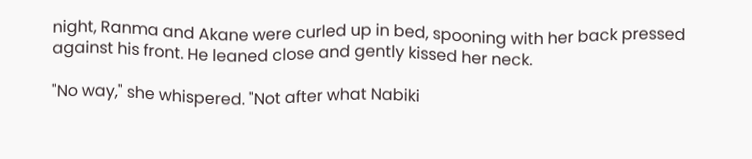night, Ranma and Akane were curled up in bed, spooning with her back pressed against his front. He leaned close and gently kissed her neck.

"No way," she whispered. "Not after what Nabiki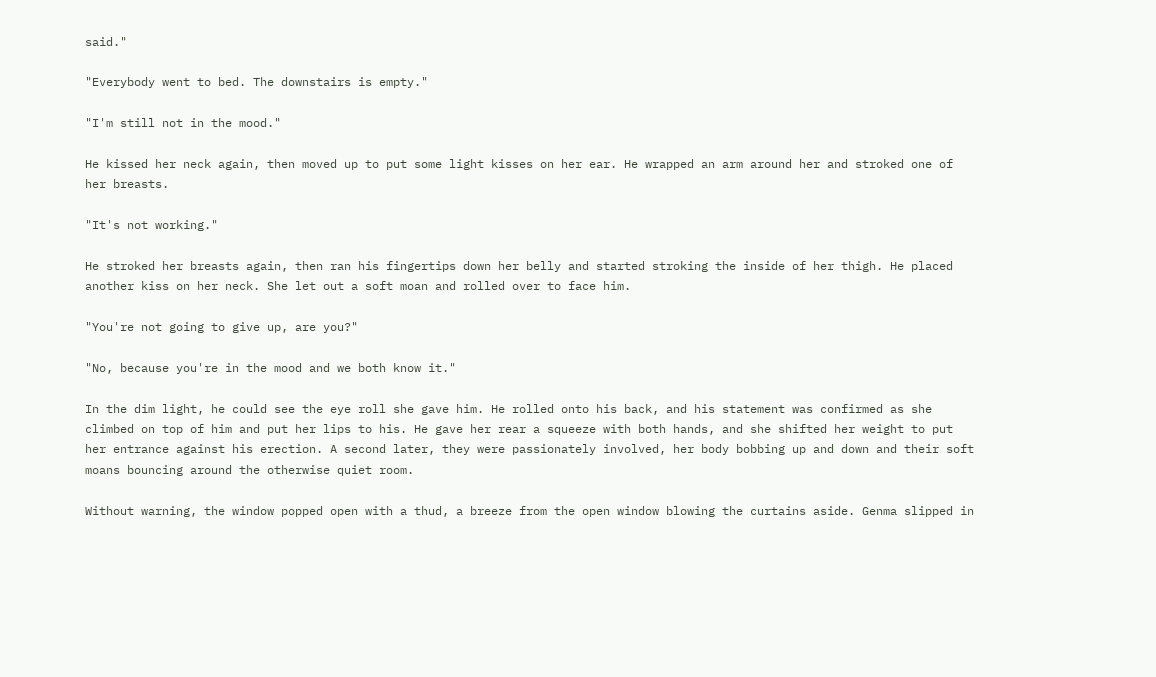said."

"Everybody went to bed. The downstairs is empty."

"I'm still not in the mood."

He kissed her neck again, then moved up to put some light kisses on her ear. He wrapped an arm around her and stroked one of her breasts.

"It's not working."

He stroked her breasts again, then ran his fingertips down her belly and started stroking the inside of her thigh. He placed another kiss on her neck. She let out a soft moan and rolled over to face him.

"You're not going to give up, are you?"

"No, because you're in the mood and we both know it."

In the dim light, he could see the eye roll she gave him. He rolled onto his back, and his statement was confirmed as she climbed on top of him and put her lips to his. He gave her rear a squeeze with both hands, and she shifted her weight to put her entrance against his erection. A second later, they were passionately involved, her body bobbing up and down and their soft moans bouncing around the otherwise quiet room.

Without warning, the window popped open with a thud, a breeze from the open window blowing the curtains aside. Genma slipped in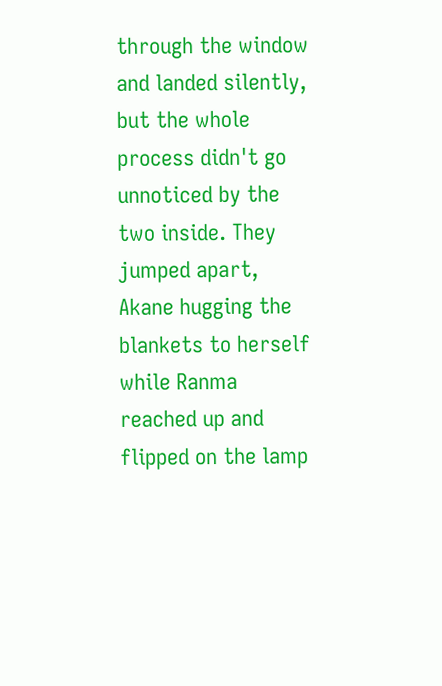through the window and landed silently, but the whole process didn't go unnoticed by the two inside. They jumped apart, Akane hugging the blankets to herself while Ranma reached up and flipped on the lamp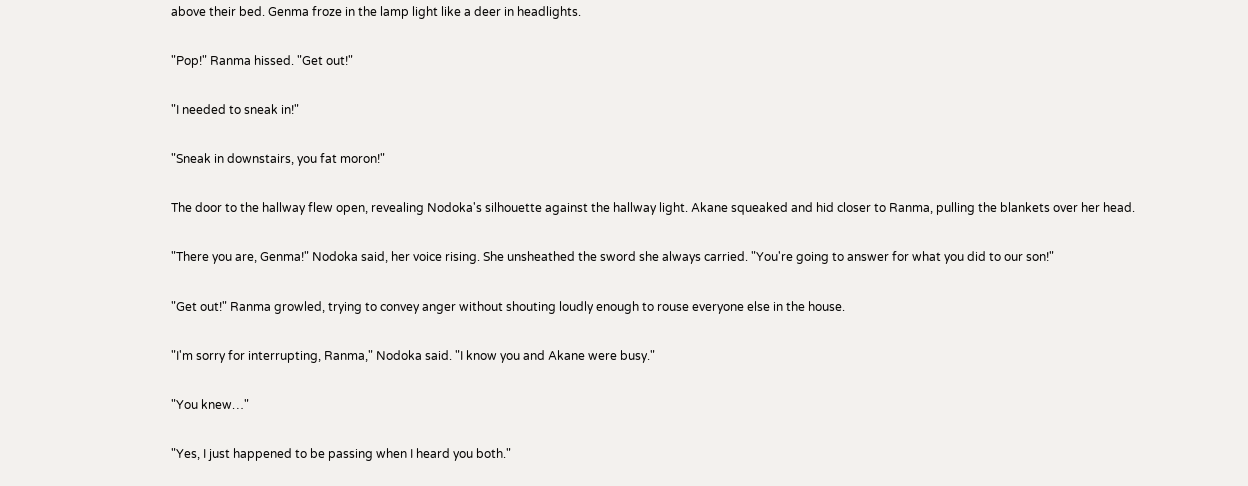above their bed. Genma froze in the lamp light like a deer in headlights.

"Pop!" Ranma hissed. "Get out!"

"I needed to sneak in!"

"Sneak in downstairs, you fat moron!"

The door to the hallway flew open, revealing Nodoka's silhouette against the hallway light. Akane squeaked and hid closer to Ranma, pulling the blankets over her head.

"There you are, Genma!" Nodoka said, her voice rising. She unsheathed the sword she always carried. "You're going to answer for what you did to our son!"

"Get out!" Ranma growled, trying to convey anger without shouting loudly enough to rouse everyone else in the house.

"I'm sorry for interrupting, Ranma," Nodoka said. "I know you and Akane were busy."

"You knew…"

"Yes, I just happened to be passing when I heard you both."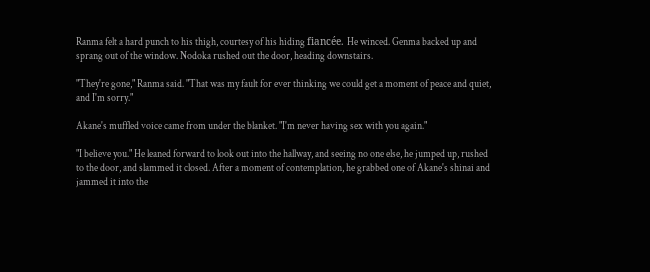Ranma felt a hard punch to his thigh, courtesy of his hiding fiancée. He winced. Genma backed up and sprang out of the window. Nodoka rushed out the door, heading downstairs.

"They're gone," Ranma said. "That was my fault for ever thinking we could get a moment of peace and quiet, and I'm sorry."

Akane's muffled voice came from under the blanket. "I'm never having sex with you again."

"I believe you." He leaned forward to look out into the hallway, and seeing no one else, he jumped up, rushed to the door, and slammed it closed. After a moment of contemplation, he grabbed one of Akane's shinai and jammed it into the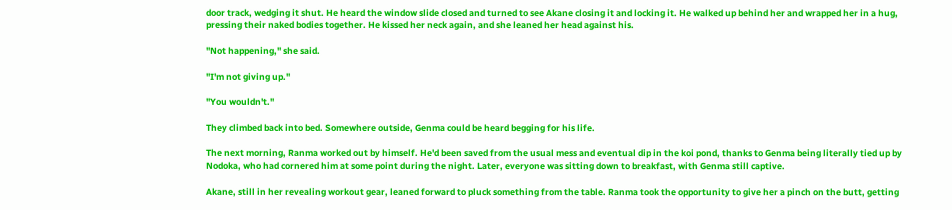door track, wedging it shut. He heard the window slide closed and turned to see Akane closing it and locking it. He walked up behind her and wrapped her in a hug, pressing their naked bodies together. He kissed her neck again, and she leaned her head against his.

"Not happening," she said.

"I'm not giving up."

"You wouldn't."

They climbed back into bed. Somewhere outside, Genma could be heard begging for his life.

The next morning, Ranma worked out by himself. He'd been saved from the usual mess and eventual dip in the koi pond, thanks to Genma being literally tied up by Nodoka, who had cornered him at some point during the night. Later, everyone was sitting down to breakfast, with Genma still captive.

Akane, still in her revealing workout gear, leaned forward to pluck something from the table. Ranma took the opportunity to give her a pinch on the butt, getting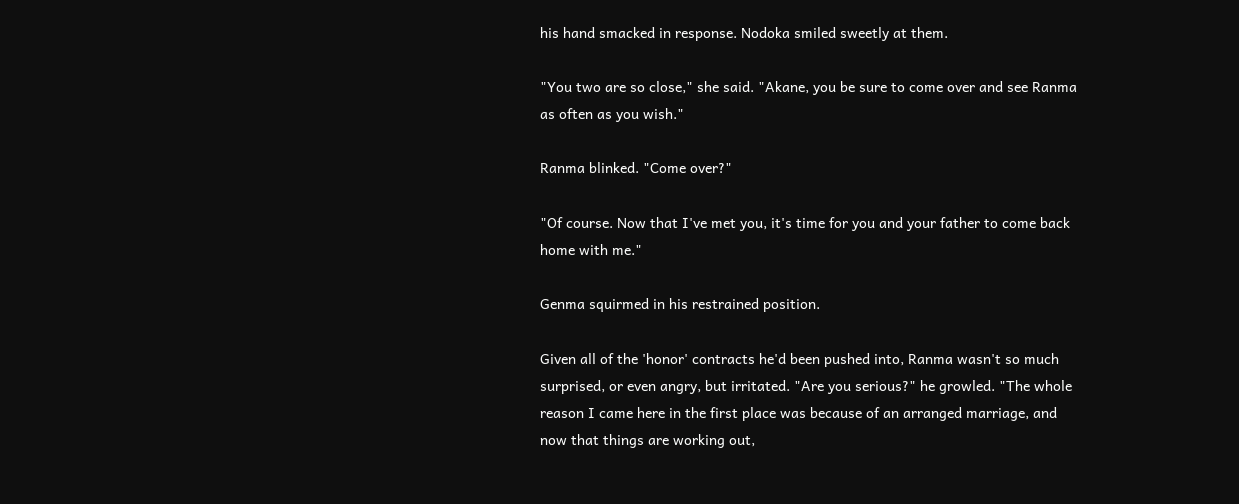his hand smacked in response. Nodoka smiled sweetly at them.

"You two are so close," she said. "Akane, you be sure to come over and see Ranma as often as you wish."

Ranma blinked. "Come over?"

"Of course. Now that I've met you, it's time for you and your father to come back home with me."

Genma squirmed in his restrained position.

Given all of the 'honor' contracts he'd been pushed into, Ranma wasn't so much surprised, or even angry, but irritated. "Are you serious?" he growled. "The whole reason I came here in the first place was because of an arranged marriage, and now that things are working out,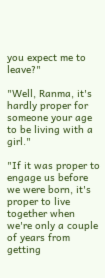you expect me to leave?"

"Well, Ranma, it's hardly proper for someone your age to be living with a girl."

"If it was proper to engage us before we were born, it's proper to live together when we're only a couple of years from getting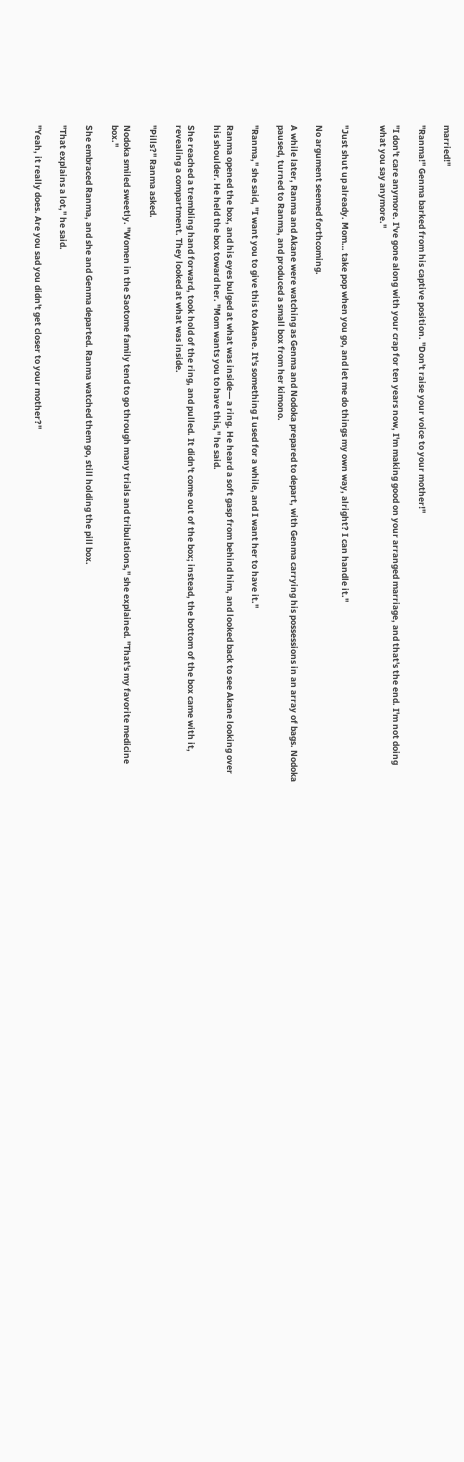married!"

"Ranma!" Genma barked from his captive position. "Don't raise your voice to your mother!"

"I don't care anymore. I've gone along with your crap for ten years now, I'm making good on your arranged marriage, and that's the end. I'm not doing what you say anymore."


"Just shut up already. Mom… take pop when you go, and let me do things my own way, alright? I can handle it."

No argument seemed forthcoming.

A while later, Ranma and Akane were watching as Genma and Nodoka prepared to depart, with Genma carrying his possessions in an array of bags. Nodoka paused, turned to Ranma, and produced a small box from her kimono.

"Ranma," she said, "I want you to give this to Akane. It's something I used for a while, and I want her to have it."

Ranma opened the box, and his eyes bulged at what was inside— a ring. He heard a soft gasp from behind him, and looked back to see Akane looking over his shoulder. He held the box toward her. "Mom wants you to have this," he said.

She reached a trembling hand forward, took hold of the ring, and pulled. It didn't come out of the box; instead, the bottom of the box came with it, revealing a compartment. They looked at what was inside.

"Pills?" Ranma asked.

Nodoka smiled sweetly. "Women in the Saotome family tend to go through many trials and tribulations," she explained. "That's my favorite medicine box."

She embraced Ranma, and she and Genma departed. Ranma watched them go, still holding the pill box.

"That explains a lot," he said.

"Yeah, it really does. Are you sad you didn't get closer to your mother?"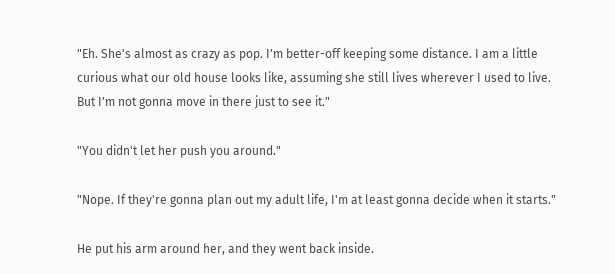"Eh. She's almost as crazy as pop. I'm better-off keeping some distance. I am a little curious what our old house looks like, assuming she still lives wherever I used to live. But I'm not gonna move in there just to see it."

"You didn't let her push you around."

"Nope. If they're gonna plan out my adult life, I'm at least gonna decide when it starts."

He put his arm around her, and they went back inside.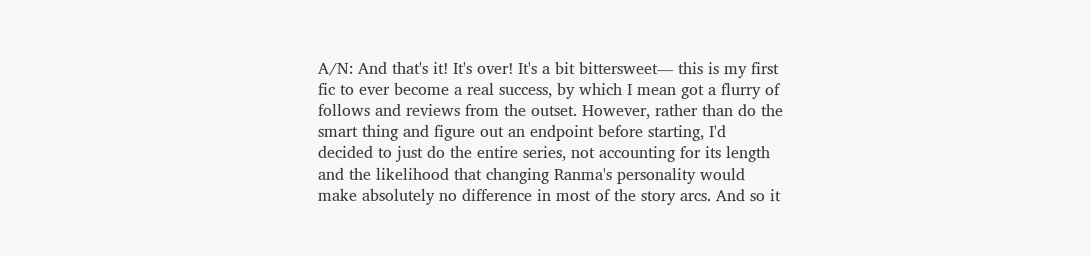A/N: And that's it! It's over! It's a bit bittersweet— this is my first fic to ever become a real success, by which I mean got a flurry of follows and reviews from the outset. However, rather than do the smart thing and figure out an endpoint before starting, I'd decided to just do the entire series, not accounting for its length and the likelihood that changing Ranma's personality would make absolutely no difference in most of the story arcs. And so it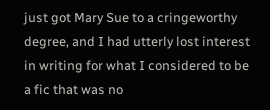just got Mary Sue to a cringeworthy degree, and I had utterly lost interest in writing for what I considered to be a fic that was no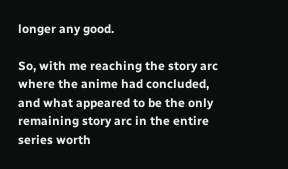longer any good.

So, with me reaching the story arc where the anime had concluded, and what appeared to be the only remaining story arc in the entire series worth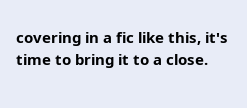covering in a fic like this, it's time to bring it to a close.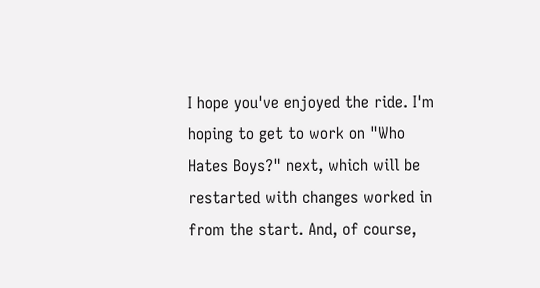I hope you've enjoyed the ride. I'm hoping to get to work on "Who Hates Boys?" next, which will be restarted with changes worked in from the start. And, of course,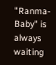"Ranma-Baby" is always waiting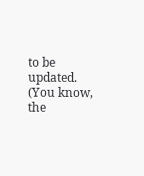to be updated. (You know, the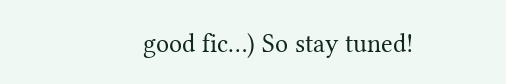good fic…) So stay tuned!